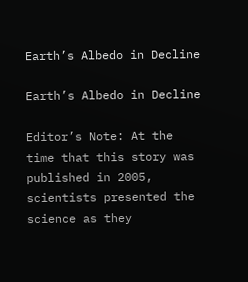Earth’s Albedo in Decline

Earth’s Albedo in Decline

Editor’s Note: At the time that this story was published in 2005, scientists presented the science as they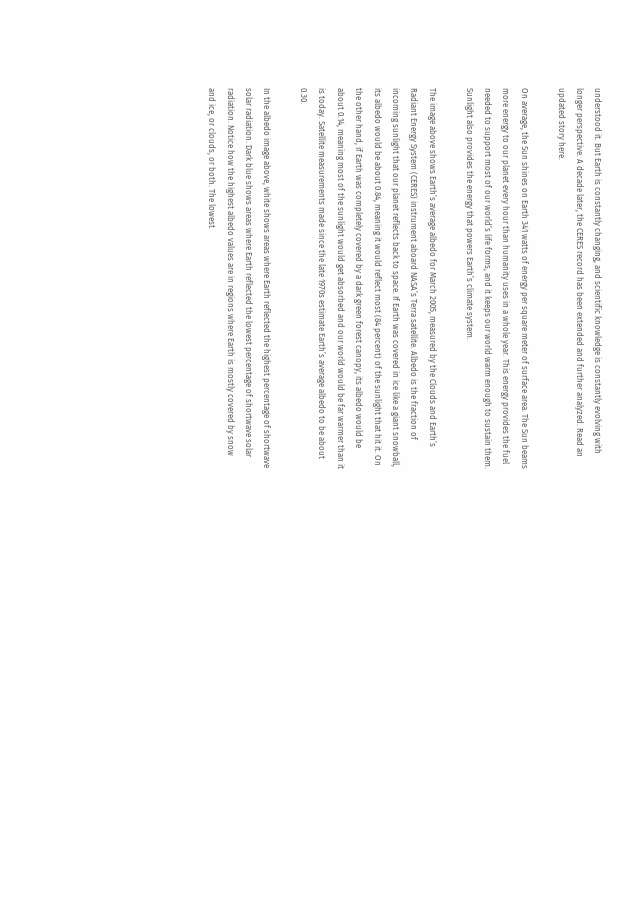understood it. But Earth is constantly changing, and scientific knowledge is constantly evolving with longer perspective. A decade later, the CERES record has been extended and further analyzed. Read an updated story here.

On average, the Sun shines on Earth 341 watts of energy per square meter of surface area. The Sun beams more energy to our planet every hour than humanity uses in a whole year. This energy provides the fuel needed to support most of our world’s life forms, and it keeps our world warm enough to sustain them. Sunlight also provides the energy that powers Earth’s climate system.

The image above shows Earth’s average albedo for March 2005, measured by the Clouds and Earth’s Radiant Energy System (CERES) instrument aboard NASA’s Terra satellite. Albedo is the fraction of incoming sunlight that our planet reflects back to space. If Earth was covered in ice like a giant snowball, its albedo would be about 0.84, meaning it would reflect most (84 percent) of the sunlight that hit it. On the other hand, if Earth was completely covered by a dark green forest canopy, its albedo would be about 0.14, meaning most of the sunlight would get absorbed and our world would be far warmer than it is today. Satellite measurements made since the late 1970s estimate Earth’s average albedo to be about 0.30.

In the albedo image above, white shows areas where Earth reflected the highest percentage of shortwave solar radiation. Dark blue shows areas where Earth reflected the lowest percentage of shortwave solar radiation. Notice how the highest albedo values are in regions where Earth is mostly covered by snow and ice, or clouds, or both. The lowest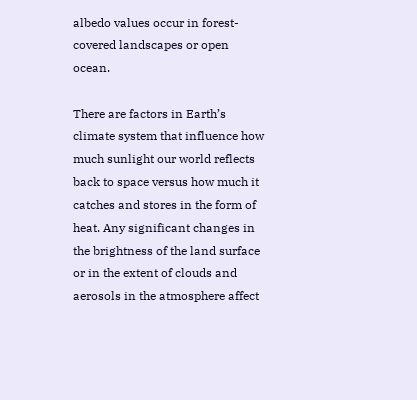albedo values occur in forest-covered landscapes or open ocean.

There are factors in Earth’s climate system that influence how much sunlight our world reflects back to space versus how much it catches and stores in the form of heat. Any significant changes in the brightness of the land surface or in the extent of clouds and aerosols in the atmosphere affect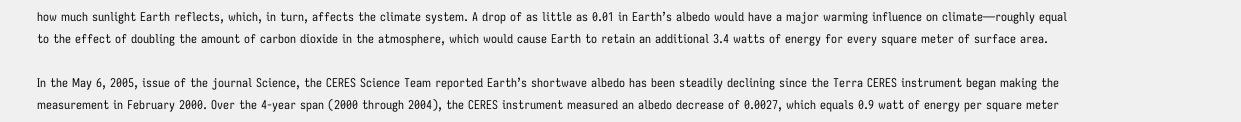how much sunlight Earth reflects, which, in turn, affects the climate system. A drop of as little as 0.01 in Earth’s albedo would have a major warming influence on climate—roughly equal to the effect of doubling the amount of carbon dioxide in the atmosphere, which would cause Earth to retain an additional 3.4 watts of energy for every square meter of surface area.

In the May 6, 2005, issue of the journal Science, the CERES Science Team reported Earth’s shortwave albedo has been steadily declining since the Terra CERES instrument began making the measurement in February 2000. Over the 4-year span (2000 through 2004), the CERES instrument measured an albedo decrease of 0.0027, which equals 0.9 watt of energy per square meter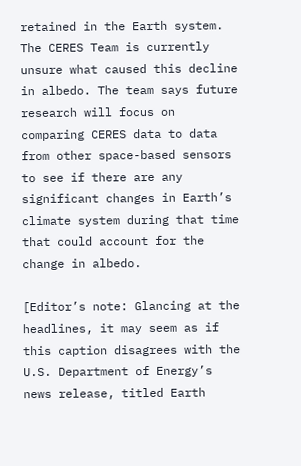retained in the Earth system. The CERES Team is currently unsure what caused this decline in albedo. The team says future research will focus on comparing CERES data to data from other space-based sensors to see if there are any significant changes in Earth’s climate system during that time that could account for the change in albedo.

[Editor’s note: Glancing at the headlines, it may seem as if this caption disagrees with the U.S. Department of Energy’s news release, titled Earth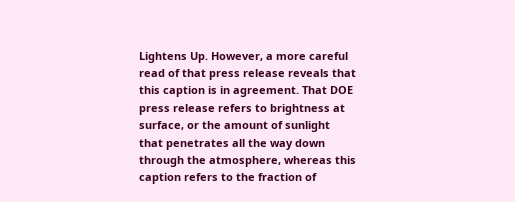Lightens Up. However, a more careful read of that press release reveals that this caption is in agreement. That DOE press release refers to brightness at surface, or the amount of sunlight that penetrates all the way down through the atmosphere, whereas this caption refers to the fraction of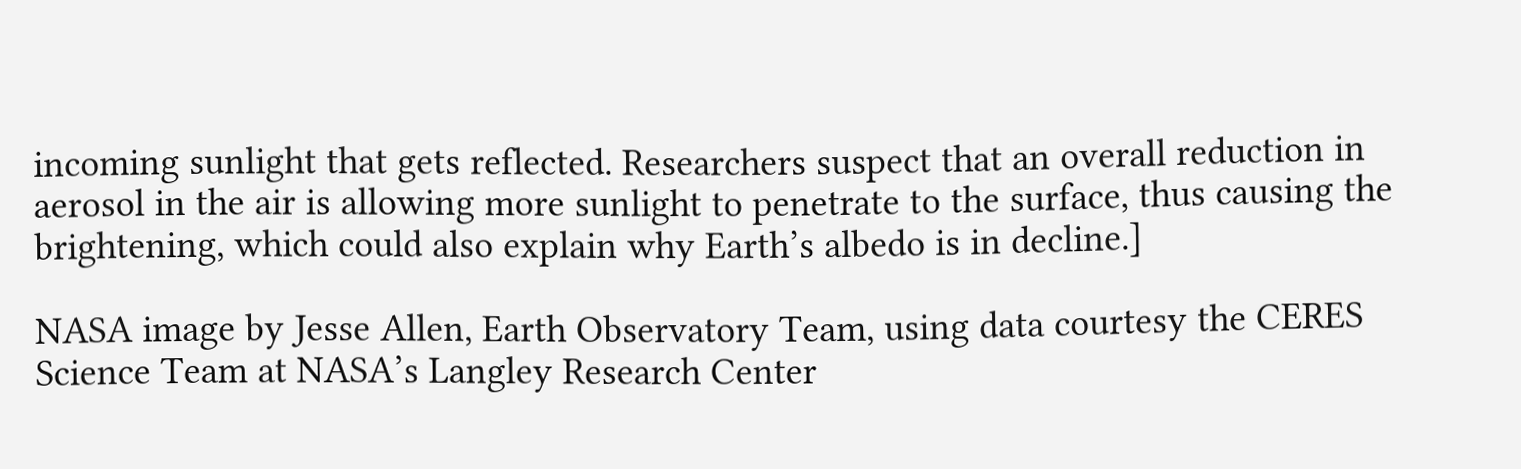incoming sunlight that gets reflected. Researchers suspect that an overall reduction in aerosol in the air is allowing more sunlight to penetrate to the surface, thus causing the brightening, which could also explain why Earth’s albedo is in decline.]

NASA image by Jesse Allen, Earth Observatory Team, using data courtesy the CERES Science Team at NASA’s Langley Research Center